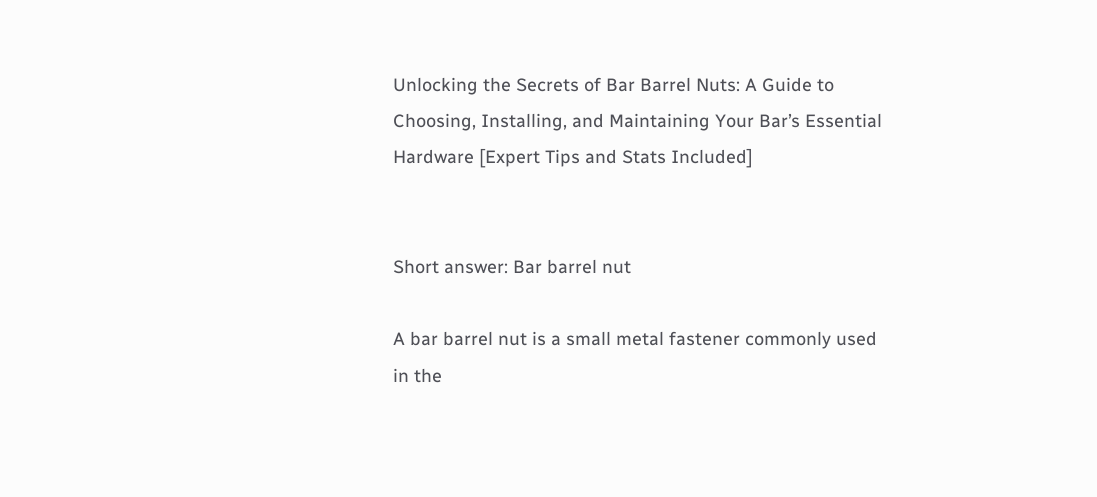Unlocking the Secrets of Bar Barrel Nuts: A Guide to Choosing, Installing, and Maintaining Your Bar’s Essential Hardware [Expert Tips and Stats Included]


Short answer: Bar barrel nut

A bar barrel nut is a small metal fastener commonly used in the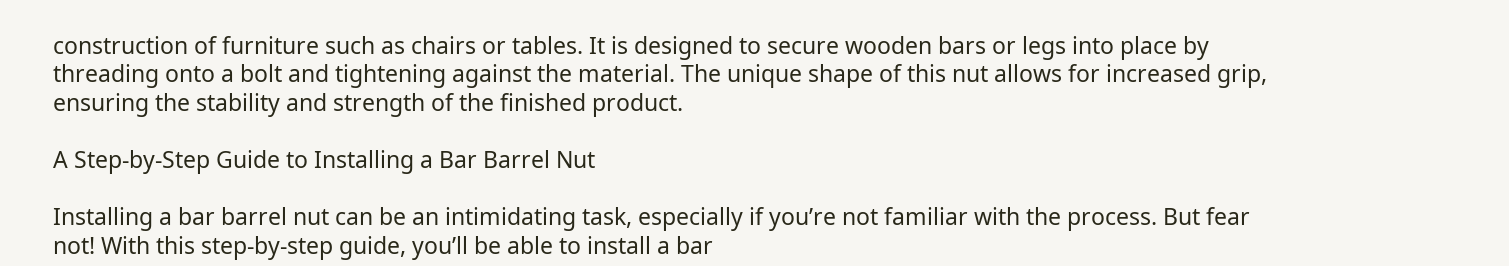construction of furniture such as chairs or tables. It is designed to secure wooden bars or legs into place by threading onto a bolt and tightening against the material. The unique shape of this nut allows for increased grip, ensuring the stability and strength of the finished product.

A Step-by-Step Guide to Installing a Bar Barrel Nut

Installing a bar barrel nut can be an intimidating task, especially if you’re not familiar with the process. But fear not! With this step-by-step guide, you’ll be able to install a bar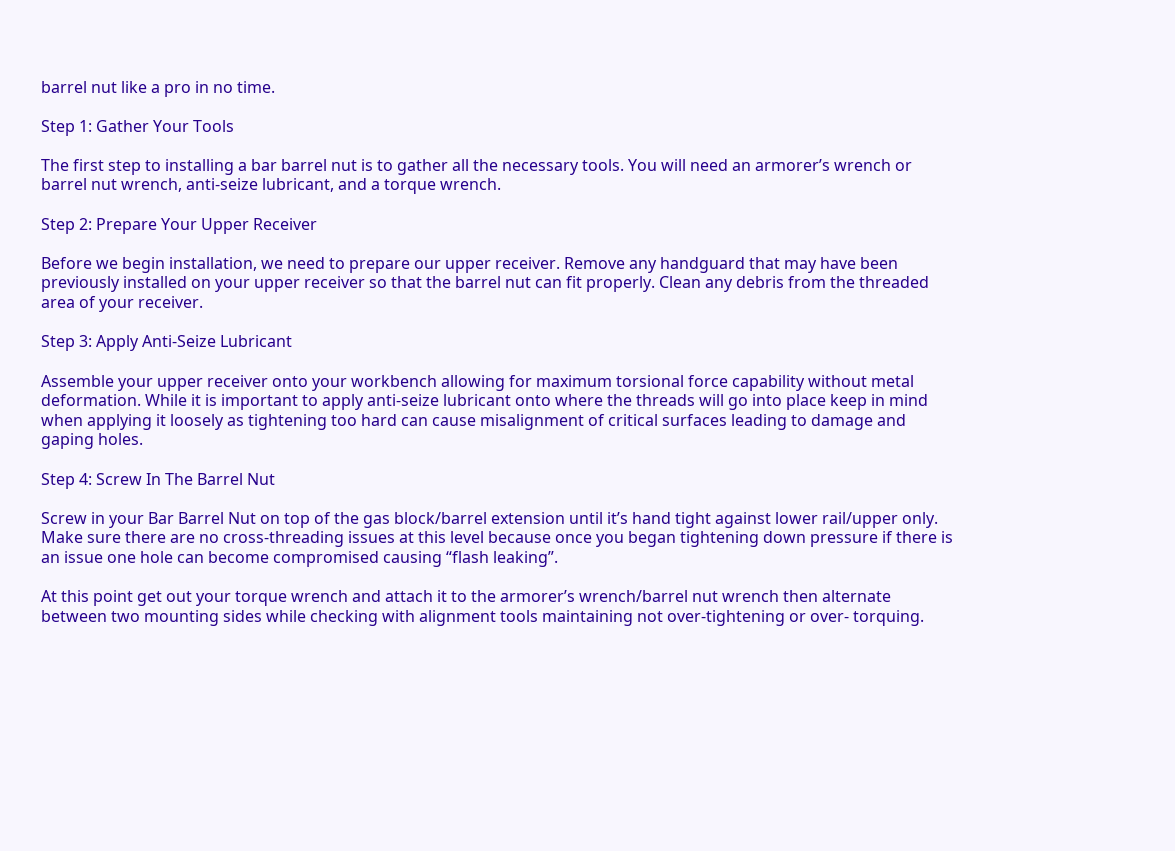barrel nut like a pro in no time.

Step 1: Gather Your Tools

The first step to installing a bar barrel nut is to gather all the necessary tools. You will need an armorer’s wrench or barrel nut wrench, anti-seize lubricant, and a torque wrench.

Step 2: Prepare Your Upper Receiver

Before we begin installation, we need to prepare our upper receiver. Remove any handguard that may have been previously installed on your upper receiver so that the barrel nut can fit properly. Clean any debris from the threaded area of your receiver.

Step 3: Apply Anti-Seize Lubricant

Assemble your upper receiver onto your workbench allowing for maximum torsional force capability without metal deformation. While it is important to apply anti-seize lubricant onto where the threads will go into place keep in mind when applying it loosely as tightening too hard can cause misalignment of critical surfaces leading to damage and gaping holes.

Step 4: Screw In The Barrel Nut

Screw in your Bar Barrel Nut on top of the gas block/barrel extension until it’s hand tight against lower rail/upper only. Make sure there are no cross-threading issues at this level because once you began tightening down pressure if there is an issue one hole can become compromised causing “flash leaking”.

At this point get out your torque wrench and attach it to the armorer’s wrench/barrel nut wrench then alternate between two mounting sides while checking with alignment tools maintaining not over-tightening or over- torquing.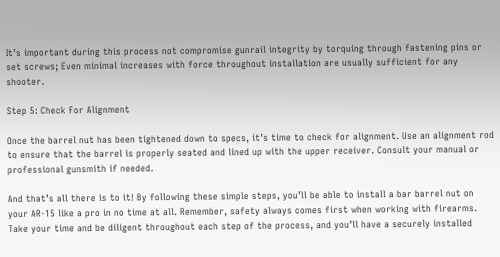It’s important during this process not compromise gunrail integrity by torquing through fastening pins or set screws; Even minimal increases with force throughout installation are usually sufficient for any shooter.

Step 5: Check For Alignment

Once the barrel nut has been tightened down to specs, it’s time to check for alignment. Use an alignment rod to ensure that the barrel is properly seated and lined up with the upper receiver. Consult your manual or professional gunsmith if needed.

And that’s all there is to it! By following these simple steps, you’ll be able to install a bar barrel nut on your AR-15 like a pro in no time at all. Remember, safety always comes first when working with firearms. Take your time and be diligent throughout each step of the process, and you’ll have a securely installed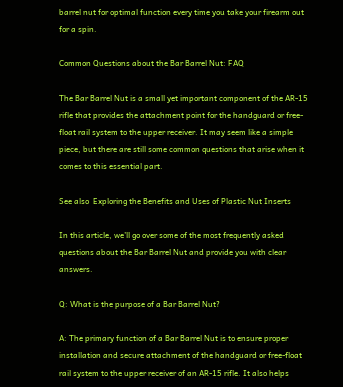barrel nut for optimal function every time you take your firearm out for a spin.

Common Questions about the Bar Barrel Nut: FAQ

The Bar Barrel Nut is a small yet important component of the AR-15 rifle that provides the attachment point for the handguard or free-float rail system to the upper receiver. It may seem like a simple piece, but there are still some common questions that arise when it comes to this essential part.

See also  Exploring the Benefits and Uses of Plastic Nut Inserts

In this article, we’ll go over some of the most frequently asked questions about the Bar Barrel Nut and provide you with clear answers.

Q: What is the purpose of a Bar Barrel Nut?

A: The primary function of a Bar Barrel Nut is to ensure proper installation and secure attachment of the handguard or free-float rail system to the upper receiver of an AR-15 rifle. It also helps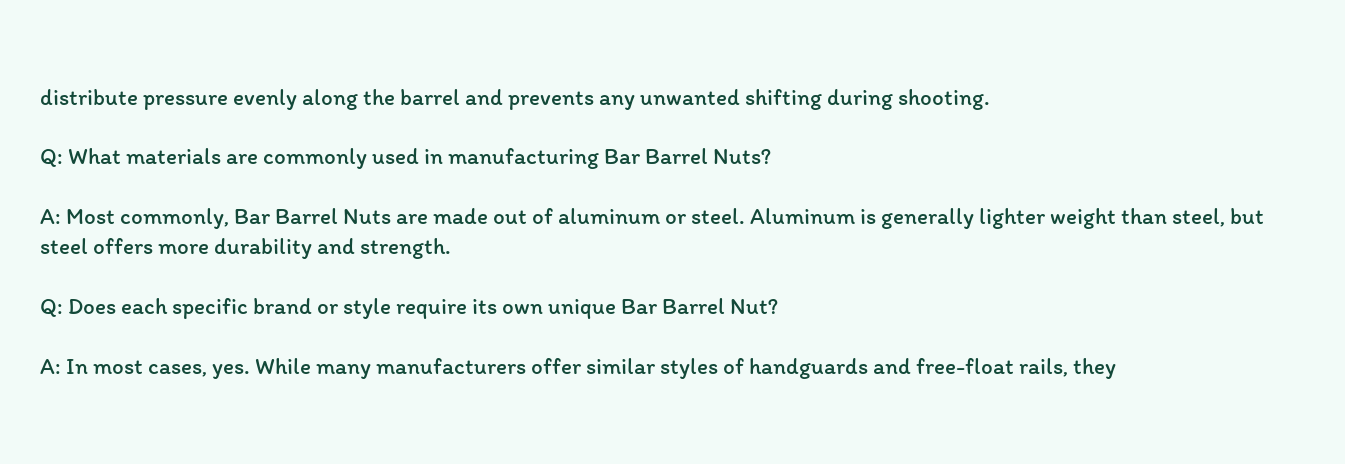distribute pressure evenly along the barrel and prevents any unwanted shifting during shooting.

Q: What materials are commonly used in manufacturing Bar Barrel Nuts?

A: Most commonly, Bar Barrel Nuts are made out of aluminum or steel. Aluminum is generally lighter weight than steel, but steel offers more durability and strength.

Q: Does each specific brand or style require its own unique Bar Barrel Nut?

A: In most cases, yes. While many manufacturers offer similar styles of handguards and free-float rails, they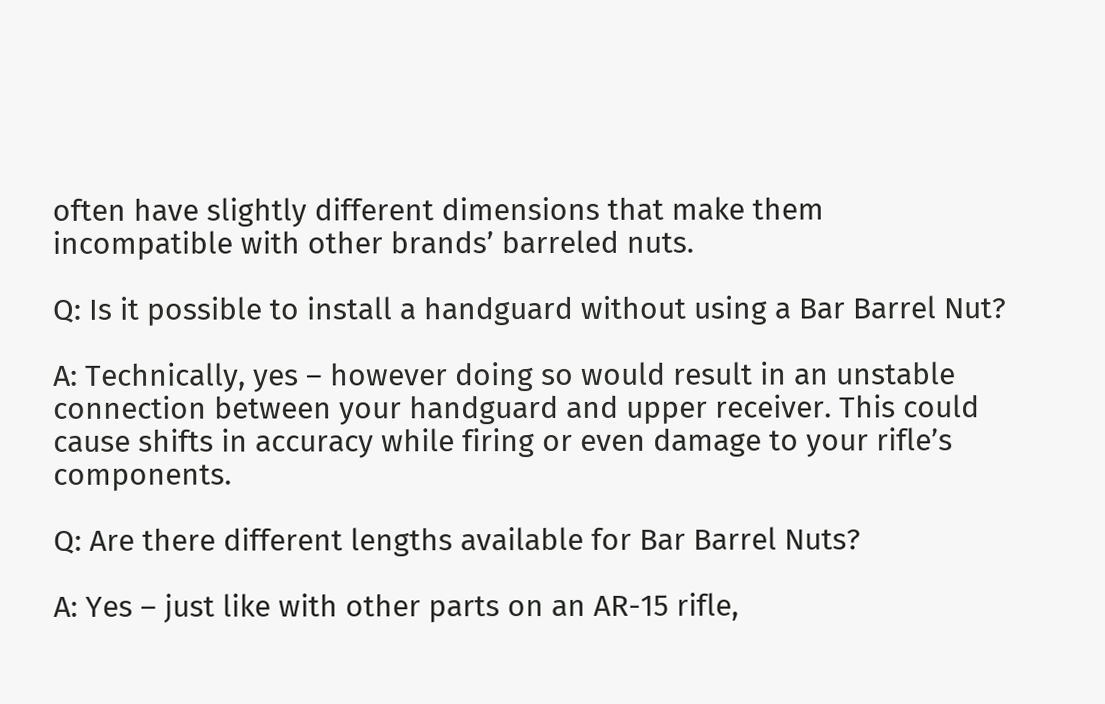often have slightly different dimensions that make them incompatible with other brands’ barreled nuts.

Q: Is it possible to install a handguard without using a Bar Barrel Nut?

A: Technically, yes – however doing so would result in an unstable connection between your handguard and upper receiver. This could cause shifts in accuracy while firing or even damage to your rifle’s components.

Q: Are there different lengths available for Bar Barrel Nuts?

A: Yes – just like with other parts on an AR-15 rifle,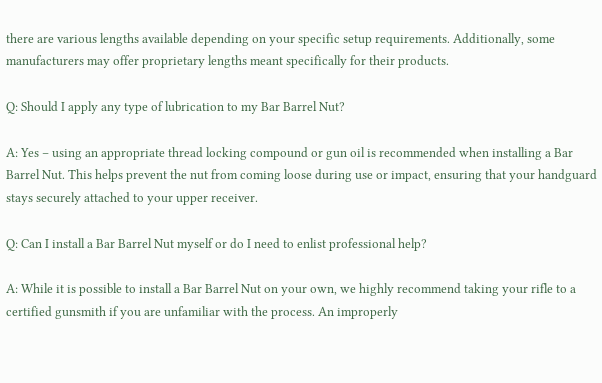there are various lengths available depending on your specific setup requirements. Additionally, some manufacturers may offer proprietary lengths meant specifically for their products.

Q: Should I apply any type of lubrication to my Bar Barrel Nut?

A: Yes – using an appropriate thread locking compound or gun oil is recommended when installing a Bar Barrel Nut. This helps prevent the nut from coming loose during use or impact, ensuring that your handguard stays securely attached to your upper receiver.

Q: Can I install a Bar Barrel Nut myself or do I need to enlist professional help?

A: While it is possible to install a Bar Barrel Nut on your own, we highly recommend taking your rifle to a certified gunsmith if you are unfamiliar with the process. An improperly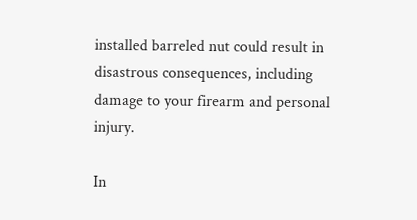installed barreled nut could result in disastrous consequences, including damage to your firearm and personal injury.

In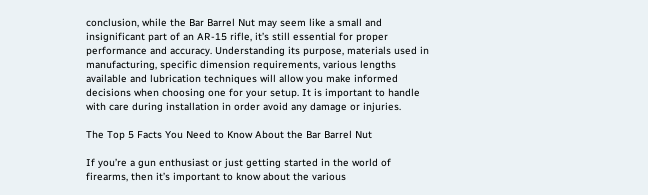conclusion, while the Bar Barrel Nut may seem like a small and insignificant part of an AR-15 rifle, it’s still essential for proper performance and accuracy. Understanding its purpose, materials used in manufacturing, specific dimension requirements, various lengths available and lubrication techniques will allow you make informed decisions when choosing one for your setup. It is important to handle with care during installation in order avoid any damage or injuries.

The Top 5 Facts You Need to Know About the Bar Barrel Nut

If you’re a gun enthusiast or just getting started in the world of firearms, then it’s important to know about the various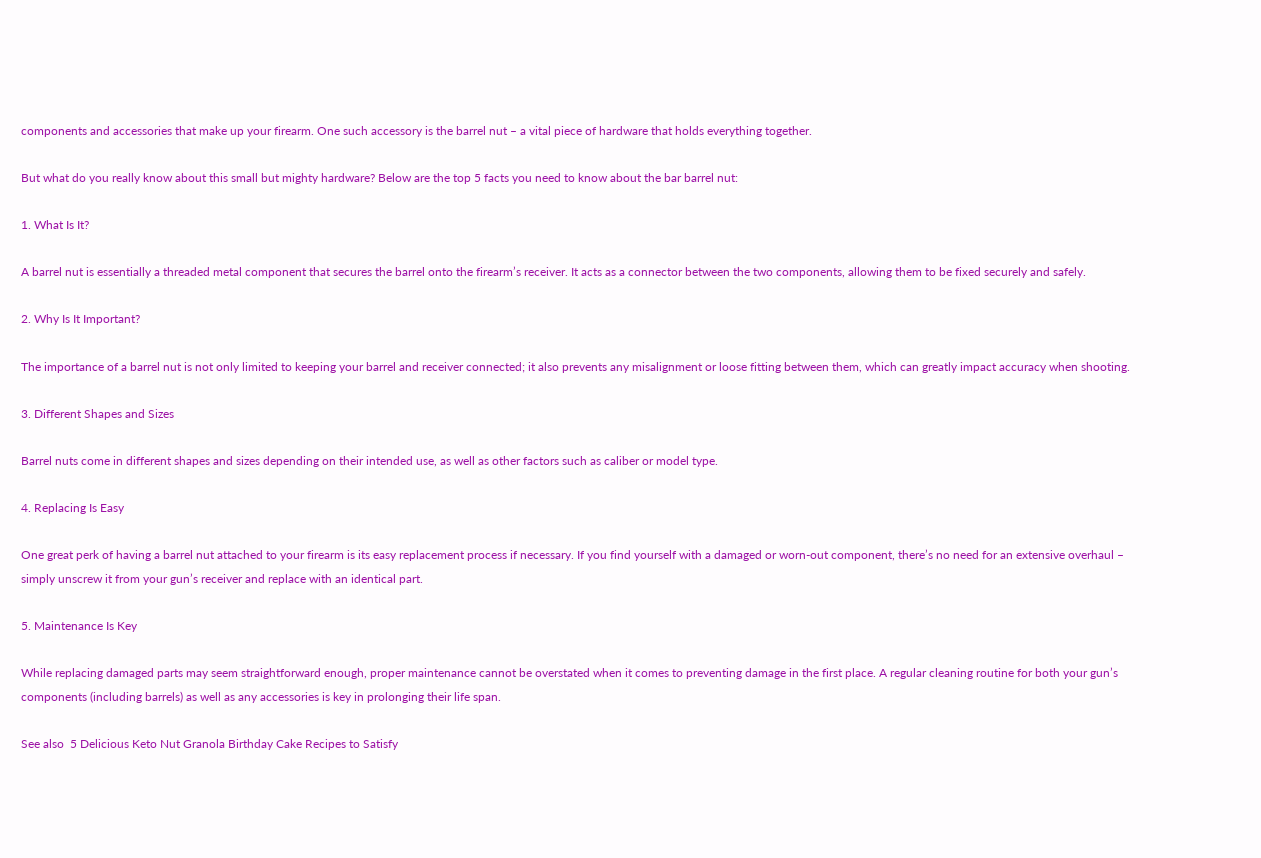components and accessories that make up your firearm. One such accessory is the barrel nut – a vital piece of hardware that holds everything together.

But what do you really know about this small but mighty hardware? Below are the top 5 facts you need to know about the bar barrel nut:

1. What Is It?

A barrel nut is essentially a threaded metal component that secures the barrel onto the firearm’s receiver. It acts as a connector between the two components, allowing them to be fixed securely and safely.

2. Why Is It Important?

The importance of a barrel nut is not only limited to keeping your barrel and receiver connected; it also prevents any misalignment or loose fitting between them, which can greatly impact accuracy when shooting.

3. Different Shapes and Sizes

Barrel nuts come in different shapes and sizes depending on their intended use, as well as other factors such as caliber or model type.

4. Replacing Is Easy

One great perk of having a barrel nut attached to your firearm is its easy replacement process if necessary. If you find yourself with a damaged or worn-out component, there’s no need for an extensive overhaul – simply unscrew it from your gun’s receiver and replace with an identical part.

5. Maintenance Is Key

While replacing damaged parts may seem straightforward enough, proper maintenance cannot be overstated when it comes to preventing damage in the first place. A regular cleaning routine for both your gun’s components (including barrels) as well as any accessories is key in prolonging their life span.

See also  5 Delicious Keto Nut Granola Birthday Cake Recipes to Satisfy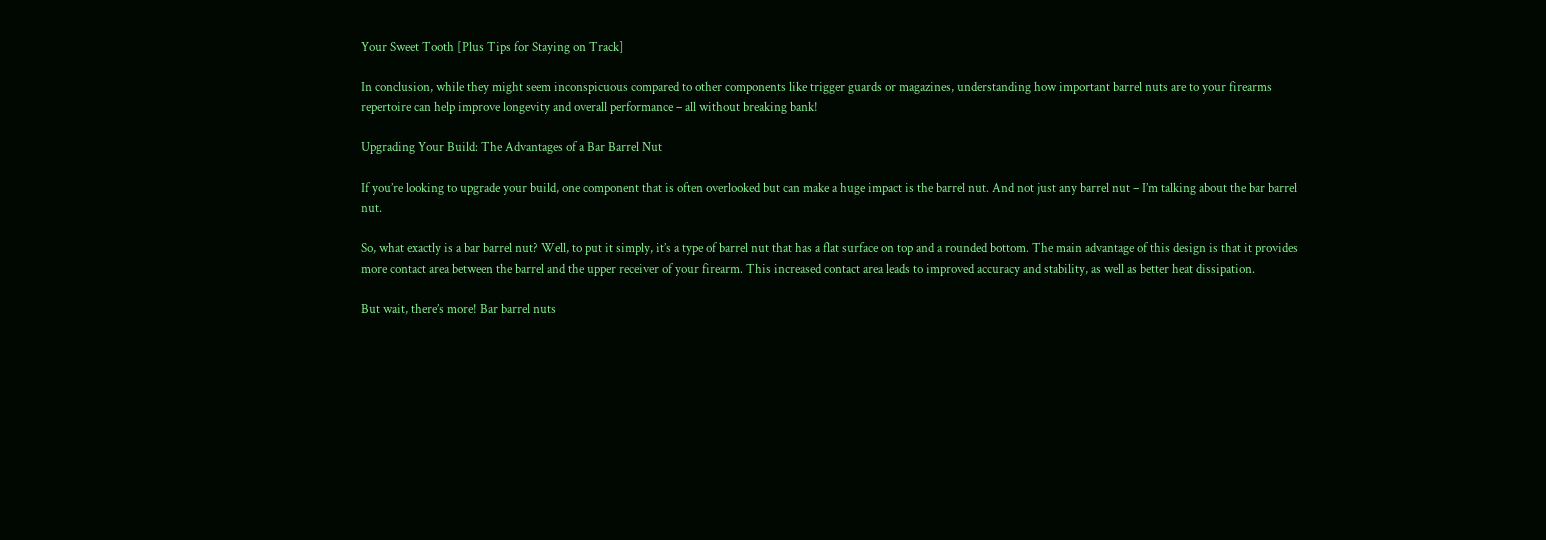Your Sweet Tooth [Plus Tips for Staying on Track]

In conclusion, while they might seem inconspicuous compared to other components like trigger guards or magazines, understanding how important barrel nuts are to your firearms repertoire can help improve longevity and overall performance – all without breaking bank!

Upgrading Your Build: The Advantages of a Bar Barrel Nut

If you’re looking to upgrade your build, one component that is often overlooked but can make a huge impact is the barrel nut. And not just any barrel nut – I’m talking about the bar barrel nut.

So, what exactly is a bar barrel nut? Well, to put it simply, it’s a type of barrel nut that has a flat surface on top and a rounded bottom. The main advantage of this design is that it provides more contact area between the barrel and the upper receiver of your firearm. This increased contact area leads to improved accuracy and stability, as well as better heat dissipation.

But wait, there’s more! Bar barrel nuts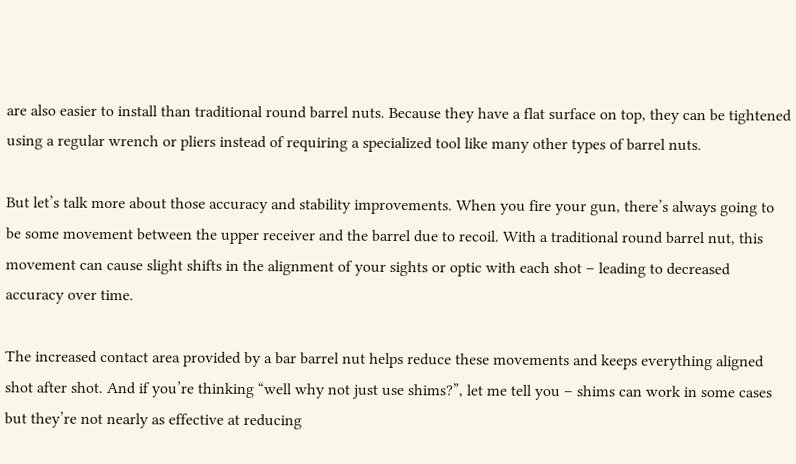are also easier to install than traditional round barrel nuts. Because they have a flat surface on top, they can be tightened using a regular wrench or pliers instead of requiring a specialized tool like many other types of barrel nuts.

But let’s talk more about those accuracy and stability improvements. When you fire your gun, there’s always going to be some movement between the upper receiver and the barrel due to recoil. With a traditional round barrel nut, this movement can cause slight shifts in the alignment of your sights or optic with each shot – leading to decreased accuracy over time.

The increased contact area provided by a bar barrel nut helps reduce these movements and keeps everything aligned shot after shot. And if you’re thinking “well why not just use shims?”, let me tell you – shims can work in some cases but they’re not nearly as effective at reducing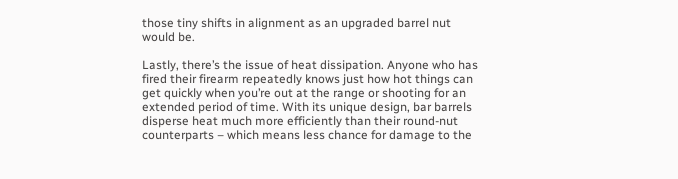those tiny shifts in alignment as an upgraded barrel nut would be.

Lastly, there’s the issue of heat dissipation. Anyone who has fired their firearm repeatedly knows just how hot things can get quickly when you’re out at the range or shooting for an extended period of time. With its unique design, bar barrels disperse heat much more efficiently than their round-nut counterparts – which means less chance for damage to the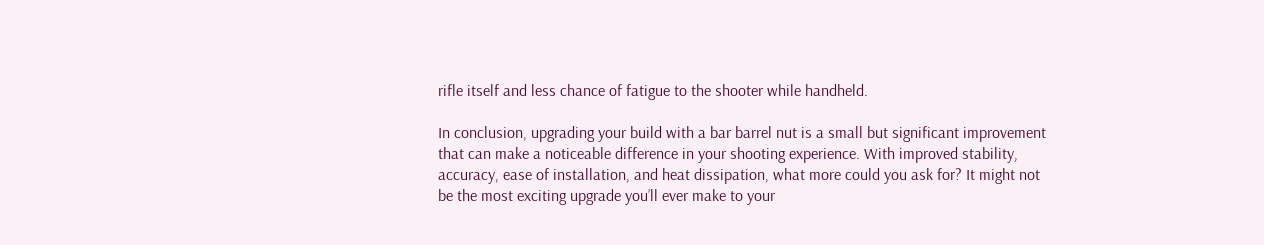rifle itself and less chance of fatigue to the shooter while handheld.

In conclusion, upgrading your build with a bar barrel nut is a small but significant improvement that can make a noticeable difference in your shooting experience. With improved stability, accuracy, ease of installation, and heat dissipation, what more could you ask for? It might not be the most exciting upgrade you’ll ever make to your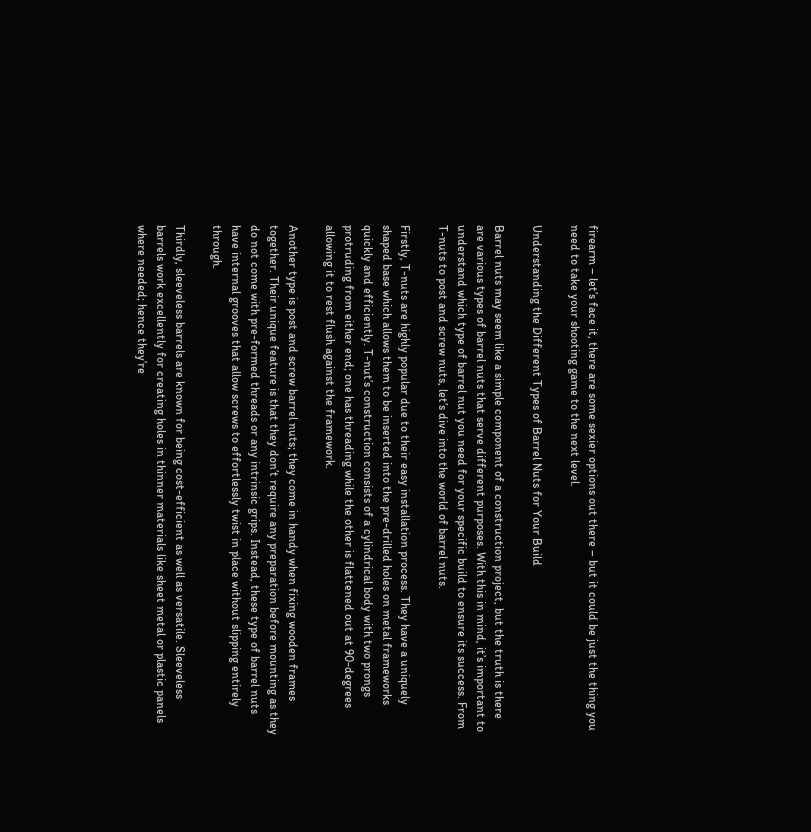firearm – let’s face it, there are some sexier options out there – but it could be just the thing you need to take your shooting game to the next level.

Understanding the Different Types of Barrel Nuts for Your Build

Barrel nuts may seem like a simple component of a construction project, but the truth is there are various types of barrel nuts that serve different purposes. With this in mind, it’s important to understand which type of barrel nut you need for your specific build to ensure its success. From T-nuts to post and screw nuts, let’s dive into the world of barrel nuts.

Firstly, T-nuts are highly popular due to their easy installation process. They have a uniquely shaped base which allows them to be inserted into the pre-drilled holes on metal frameworks quickly and efficiently. T-nut’s construction consists of a cylindrical body with two prongs protruding from either end; one has threading while the other is flattened out at 90-degrees allowing it to rest flush against the framework.

Another type is post and screw barrel nuts; they come in handy when fixing wooden frames together. Their unique feature is that they don’t require any preparation before mounting as they do not come with pre-formed threads or any intrinsic grips. Instead, these type of barrel nuts have internal grooves that allow screws to effortlessly twist in place without slipping entirely through.

Thirdly, sleeveless barrels are known for being cost-efficient as well as versatile. Sleeveless barrels work excellently for creating holes in thinner materials like sheet metal or plastic panels where needed; hence they’re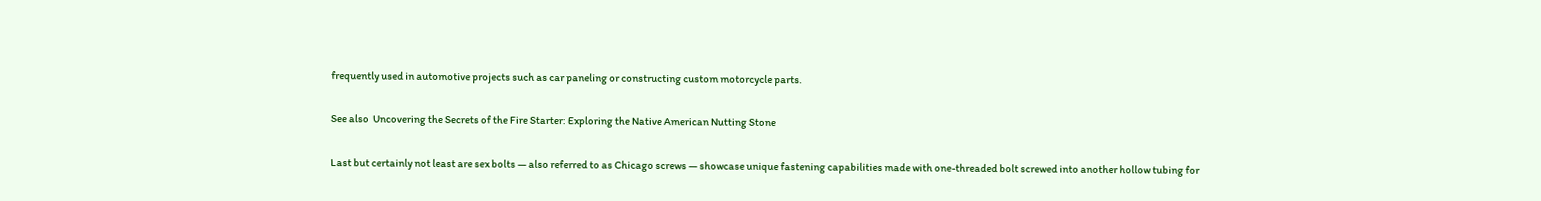frequently used in automotive projects such as car paneling or constructing custom motorcycle parts.

See also  Uncovering the Secrets of the Fire Starter: Exploring the Native American Nutting Stone

Last but certainly not least are sex bolts — also referred to as Chicago screws — showcase unique fastening capabilities made with one-threaded bolt screwed into another hollow tubing for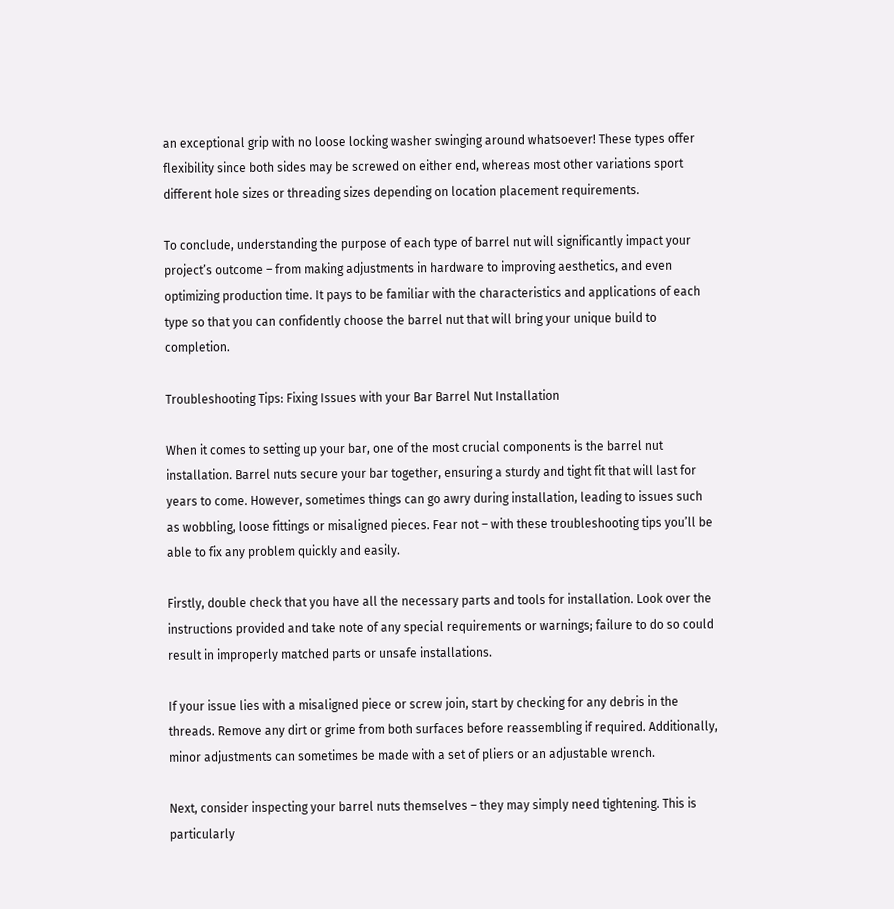an exceptional grip with no loose locking washer swinging around whatsoever! These types offer flexibility since both sides may be screwed on either end, whereas most other variations sport different hole sizes or threading sizes depending on location placement requirements.

To conclude, understanding the purpose of each type of barrel nut will significantly impact your project’s outcome – from making adjustments in hardware to improving aesthetics, and even optimizing production time. It pays to be familiar with the characteristics and applications of each type so that you can confidently choose the barrel nut that will bring your unique build to completion.

Troubleshooting Tips: Fixing Issues with your Bar Barrel Nut Installation

When it comes to setting up your bar, one of the most crucial components is the barrel nut installation. Barrel nuts secure your bar together, ensuring a sturdy and tight fit that will last for years to come. However, sometimes things can go awry during installation, leading to issues such as wobbling, loose fittings or misaligned pieces. Fear not – with these troubleshooting tips you’ll be able to fix any problem quickly and easily.

Firstly, double check that you have all the necessary parts and tools for installation. Look over the instructions provided and take note of any special requirements or warnings; failure to do so could result in improperly matched parts or unsafe installations.

If your issue lies with a misaligned piece or screw join, start by checking for any debris in the threads. Remove any dirt or grime from both surfaces before reassembling if required. Additionally, minor adjustments can sometimes be made with a set of pliers or an adjustable wrench.

Next, consider inspecting your barrel nuts themselves – they may simply need tightening. This is particularly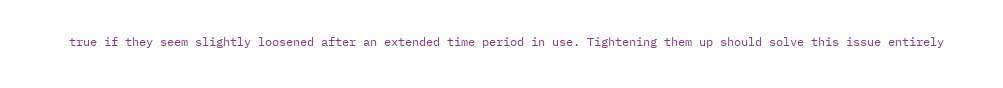true if they seem slightly loosened after an extended time period in use. Tightening them up should solve this issue entirely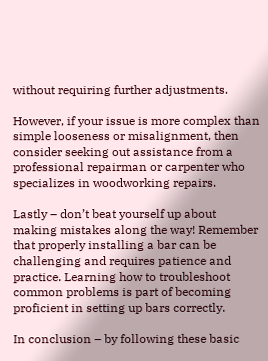without requiring further adjustments.

However, if your issue is more complex than simple looseness or misalignment, then consider seeking out assistance from a professional repairman or carpenter who specializes in woodworking repairs.

Lastly – don’t beat yourself up about making mistakes along the way! Remember that properly installing a bar can be challenging and requires patience and practice. Learning how to troubleshoot common problems is part of becoming proficient in setting up bars correctly.

In conclusion – by following these basic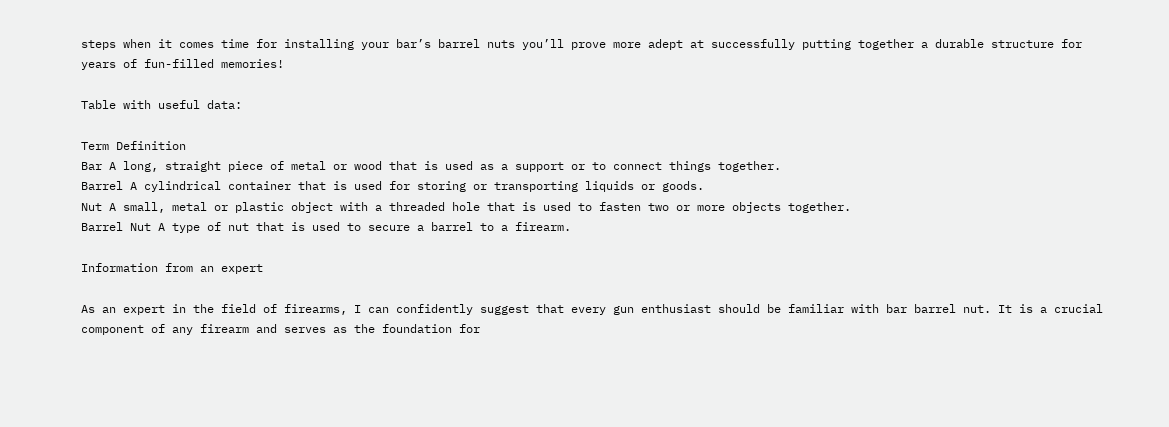steps when it comes time for installing your bar’s barrel nuts you’ll prove more adept at successfully putting together a durable structure for years of fun-filled memories!

Table with useful data:

Term Definition
Bar A long, straight piece of metal or wood that is used as a support or to connect things together.
Barrel A cylindrical container that is used for storing or transporting liquids or goods.
Nut A small, metal or plastic object with a threaded hole that is used to fasten two or more objects together.
Barrel Nut A type of nut that is used to secure a barrel to a firearm.

Information from an expert

As an expert in the field of firearms, I can confidently suggest that every gun enthusiast should be familiar with bar barrel nut. It is a crucial component of any firearm and serves as the foundation for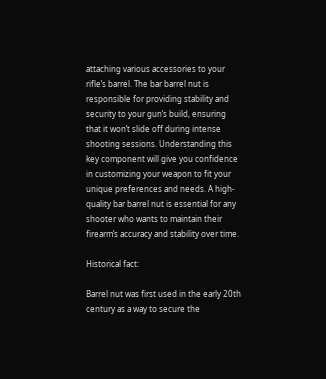attaching various accessories to your rifle’s barrel. The bar barrel nut is responsible for providing stability and security to your gun’s build, ensuring that it won’t slide off during intense shooting sessions. Understanding this key component will give you confidence in customizing your weapon to fit your unique preferences and needs. A high-quality bar barrel nut is essential for any shooter who wants to maintain their firearm’s accuracy and stability over time.

Historical fact:

Barrel nut was first used in the early 20th century as a way to secure the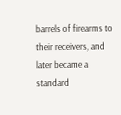barrels of firearms to their receivers, and later became a standard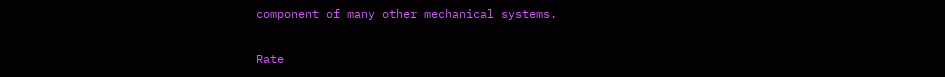component of many other mechanical systems.

Rate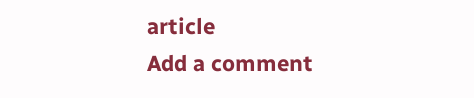article
Add a comment